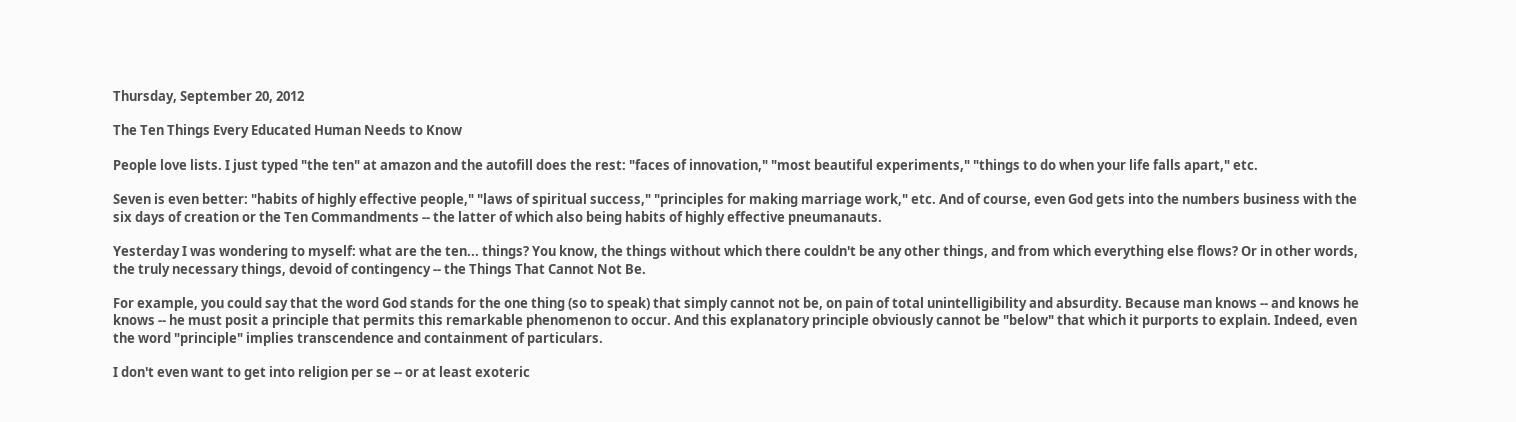Thursday, September 20, 2012

The Ten Things Every Educated Human Needs to Know

People love lists. I just typed "the ten" at amazon and the autofill does the rest: "faces of innovation," "most beautiful experiments," "things to do when your life falls apart," etc.

Seven is even better: "habits of highly effective people," "laws of spiritual success," "principles for making marriage work," etc. And of course, even God gets into the numbers business with the six days of creation or the Ten Commandments -- the latter of which also being habits of highly effective pneumanauts.

Yesterday I was wondering to myself: what are the ten... things? You know, the things without which there couldn't be any other things, and from which everything else flows? Or in other words, the truly necessary things, devoid of contingency -- the Things That Cannot Not Be.

For example, you could say that the word God stands for the one thing (so to speak) that simply cannot not be, on pain of total unintelligibility and absurdity. Because man knows -- and knows he knows -- he must posit a principle that permits this remarkable phenomenon to occur. And this explanatory principle obviously cannot be "below" that which it purports to explain. Indeed, even the word "principle" implies transcendence and containment of particulars.

I don't even want to get into religion per se -- or at least exoteric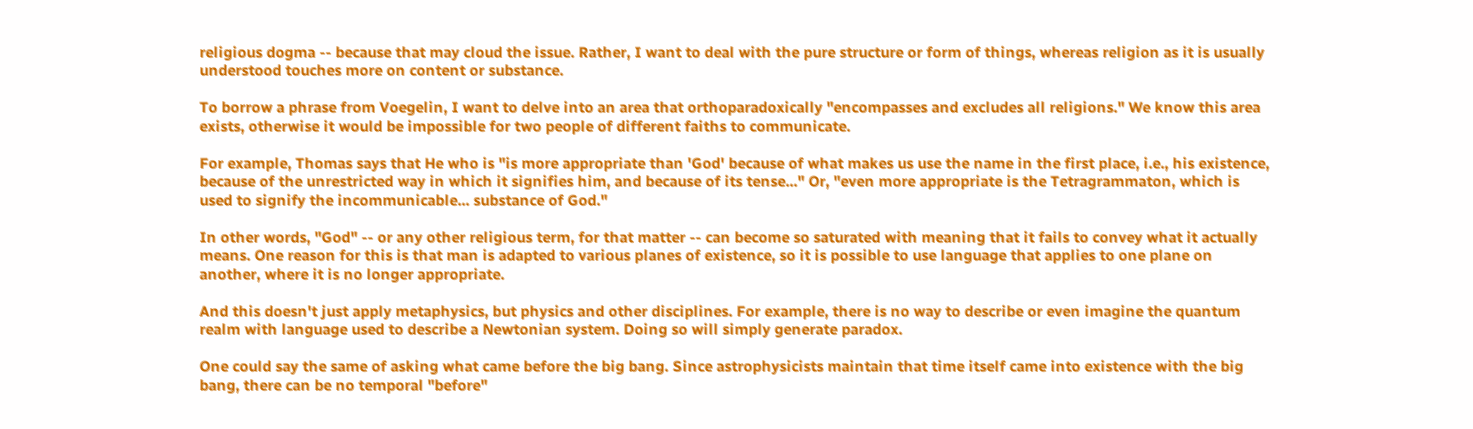religious dogma -- because that may cloud the issue. Rather, I want to deal with the pure structure or form of things, whereas religion as it is usually understood touches more on content or substance.

To borrow a phrase from Voegelin, I want to delve into an area that orthoparadoxically "encompasses and excludes all religions." We know this area exists, otherwise it would be impossible for two people of different faiths to communicate.

For example, Thomas says that He who is "is more appropriate than 'God' because of what makes us use the name in the first place, i.e., his existence, because of the unrestricted way in which it signifies him, and because of its tense..." Or, "even more appropriate is the Tetragrammaton, which is used to signify the incommunicable... substance of God."

In other words, "God" -- or any other religious term, for that matter -- can become so saturated with meaning that it fails to convey what it actually means. One reason for this is that man is adapted to various planes of existence, so it is possible to use language that applies to one plane on another, where it is no longer appropriate.

And this doesn't just apply metaphysics, but physics and other disciplines. For example, there is no way to describe or even imagine the quantum realm with language used to describe a Newtonian system. Doing so will simply generate paradox.

One could say the same of asking what came before the big bang. Since astrophysicists maintain that time itself came into existence with the big bang, there can be no temporal "before"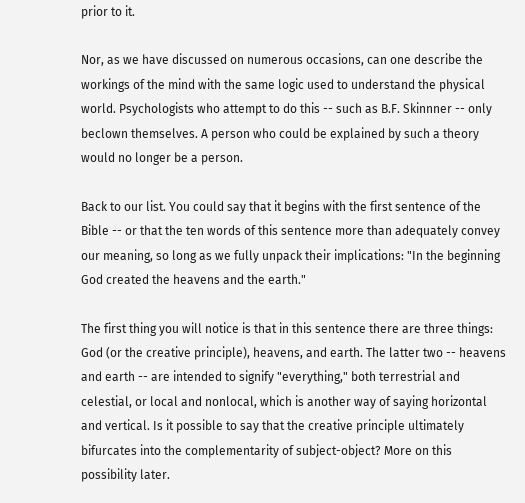prior to it.

Nor, as we have discussed on numerous occasions, can one describe the workings of the mind with the same logic used to understand the physical world. Psychologists who attempt to do this -- such as B.F. Skinnner -- only beclown themselves. A person who could be explained by such a theory would no longer be a person.

Back to our list. You could say that it begins with the first sentence of the Bible -- or that the ten words of this sentence more than adequately convey our meaning, so long as we fully unpack their implications: "In the beginning God created the heavens and the earth."

The first thing you will notice is that in this sentence there are three things: God (or the creative principle), heavens, and earth. The latter two -- heavens and earth -- are intended to signify "everything," both terrestrial and celestial, or local and nonlocal, which is another way of saying horizontal and vertical. Is it possible to say that the creative principle ultimately bifurcates into the complementarity of subject-object? More on this possibility later.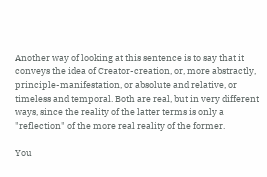Another way of looking at this sentence is to say that it conveys the idea of Creator-creation, or, more abstractly, principle-manifestation, or absolute and relative, or timeless and temporal. Both are real, but in very different ways, since the reality of the latter terms is only a "reflection" of the more real reality of the former.

You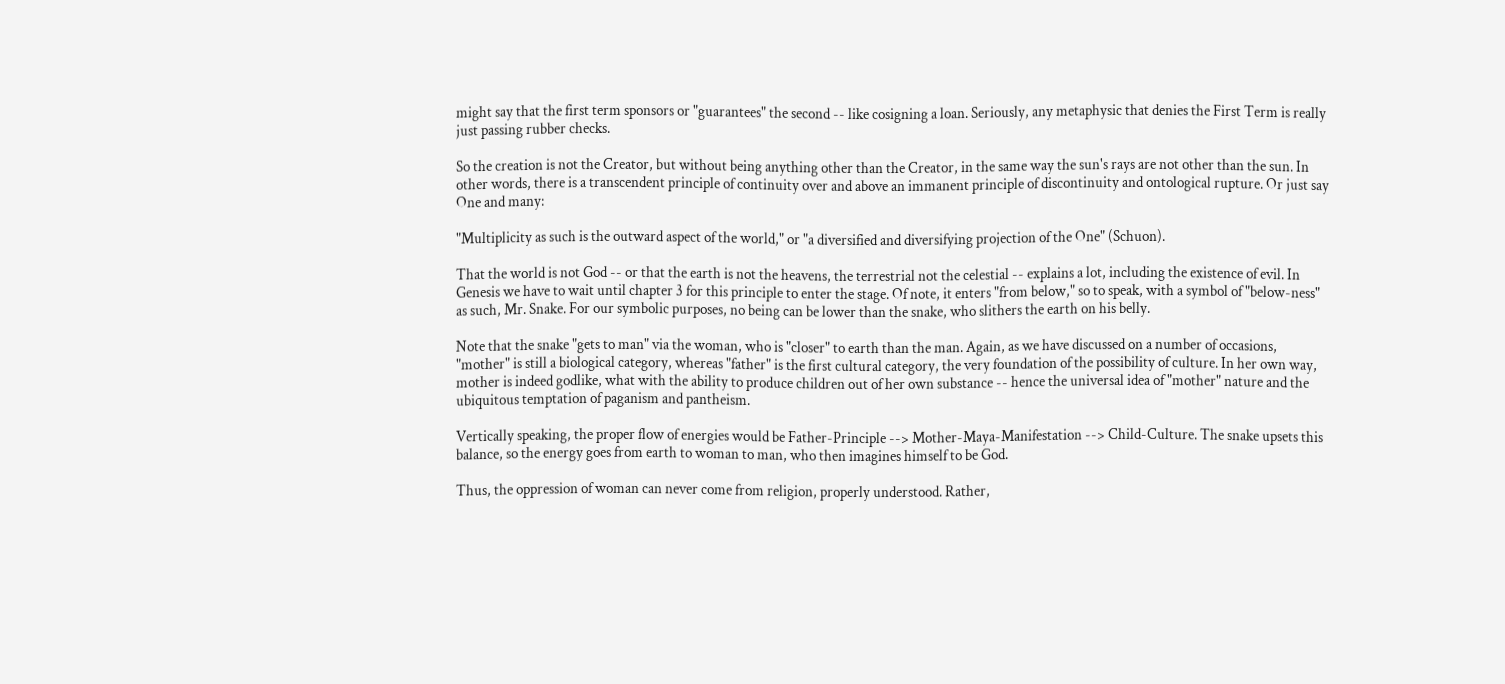might say that the first term sponsors or "guarantees" the second -- like cosigning a loan. Seriously, any metaphysic that denies the First Term is really just passing rubber checks.

So the creation is not the Creator, but without being anything other than the Creator, in the same way the sun's rays are not other than the sun. In other words, there is a transcendent principle of continuity over and above an immanent principle of discontinuity and ontological rupture. Or just say One and many:

"Multiplicity as such is the outward aspect of the world," or "a diversified and diversifying projection of the One" (Schuon).

That the world is not God -- or that the earth is not the heavens, the terrestrial not the celestial -- explains a lot, including the existence of evil. In Genesis we have to wait until chapter 3 for this principle to enter the stage. Of note, it enters "from below," so to speak, with a symbol of "below-ness" as such, Mr. Snake. For our symbolic purposes, no being can be lower than the snake, who slithers the earth on his belly.

Note that the snake "gets to man" via the woman, who is "closer" to earth than the man. Again, as we have discussed on a number of occasions, "mother" is still a biological category, whereas "father" is the first cultural category, the very foundation of the possibility of culture. In her own way, mother is indeed godlike, what with the ability to produce children out of her own substance -- hence the universal idea of "mother" nature and the ubiquitous temptation of paganism and pantheism.

Vertically speaking, the proper flow of energies would be Father-Principle --> Mother-Maya-Manifestation --> Child-Culture. The snake upsets this balance, so the energy goes from earth to woman to man, who then imagines himself to be God.

Thus, the oppression of woman can never come from religion, properly understood. Rather,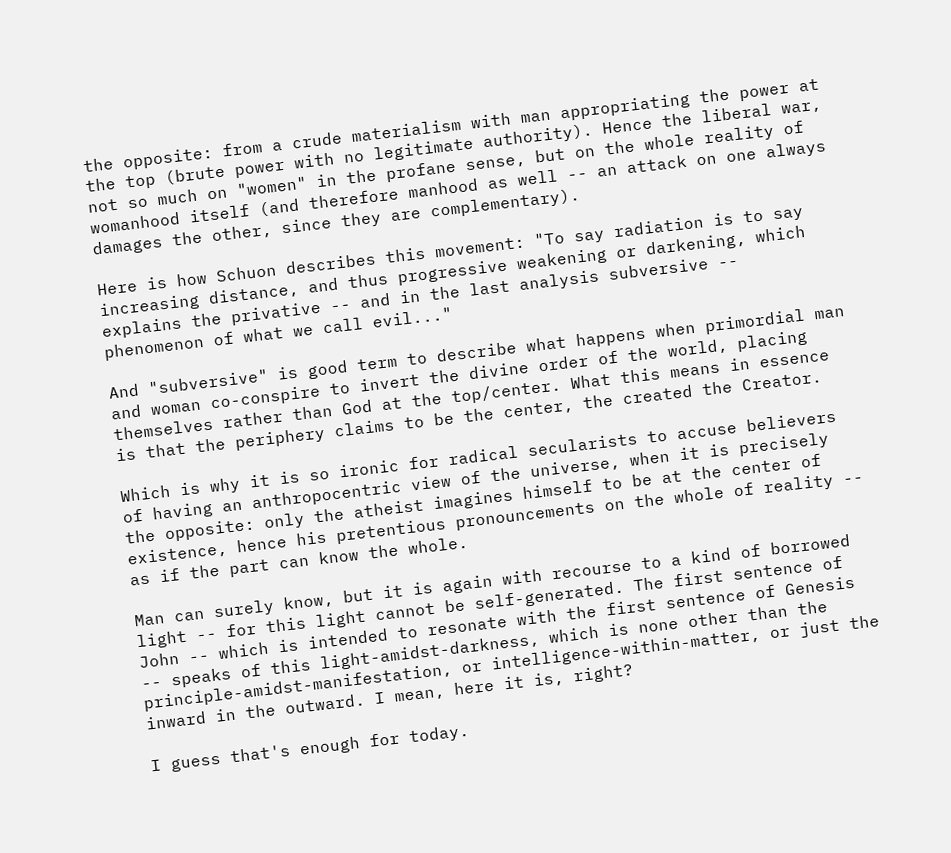the opposite: from a crude materialism with man appropriating the power at the top (brute power with no legitimate authority). Hence the liberal war, not so much on "women" in the profane sense, but on the whole reality of womanhood itself (and therefore manhood as well -- an attack on one always damages the other, since they are complementary).

Here is how Schuon describes this movement: "To say radiation is to say increasing distance, and thus progressive weakening or darkening, which explains the privative -- and in the last analysis subversive -- phenomenon of what we call evil..."

And "subversive" is good term to describe what happens when primordial man and woman co-conspire to invert the divine order of the world, placing themselves rather than God at the top/center. What this means in essence is that the periphery claims to be the center, the created the Creator.

Which is why it is so ironic for radical secularists to accuse believers of having an anthropocentric view of the universe, when it is precisely the opposite: only the atheist imagines himself to be at the center of existence, hence his pretentious pronouncements on the whole of reality -- as if the part can know the whole.

Man can surely know, but it is again with recourse to a kind of borrowed light -- for this light cannot be self-generated. The first sentence of John -- which is intended to resonate with the first sentence of Genesis -- speaks of this light-amidst-darkness, which is none other than the principle-amidst-manifestation, or intelligence-within-matter, or just the inward in the outward. I mean, here it is, right?

I guess that's enough for today.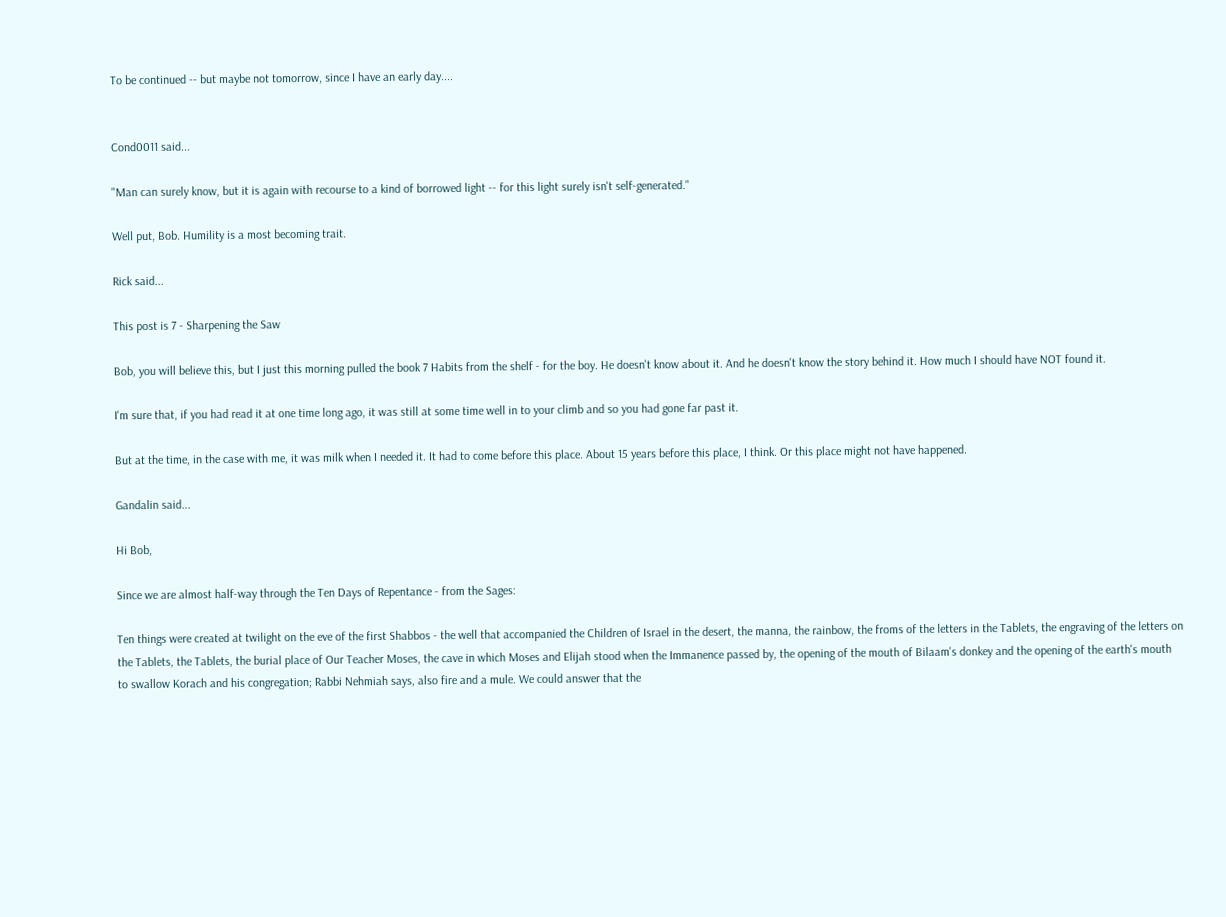To be continued -- but maybe not tomorrow, since I have an early day....


Cond0011 said...

"Man can surely know, but it is again with recourse to a kind of borrowed light -- for this light surely isn't self-generated."

Well put, Bob. Humility is a most becoming trait.

Rick said...

This post is 7 - Sharpening the Saw

Bob, you will believe this, but I just this morning pulled the book 7 Habits from the shelf - for the boy. He doesn't know about it. And he doesn't know the story behind it. How much I should have NOT found it.

I'm sure that, if you had read it at one time long ago, it was still at some time well in to your climb and so you had gone far past it.

But at the time, in the case with me, it was milk when I needed it. It had to come before this place. About 15 years before this place, I think. Or this place might not have happened.

Gandalin said...

Hi Bob,

Since we are almost half-way through the Ten Days of Repentance - from the Sages:

Ten things were created at twilight on the eve of the first Shabbos - the well that accompanied the Children of Israel in the desert, the manna, the rainbow, the froms of the letters in the Tablets, the engraving of the letters on the Tablets, the Tablets, the burial place of Our Teacher Moses, the cave in which Moses and Elijah stood when the Immanence passed by, the opening of the mouth of Bilaam's donkey and the opening of the earth's mouth to swallow Korach and his congregation; Rabbi Nehmiah says, also fire and a mule. We could answer that the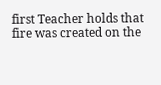first Teacher holds that fire was created on the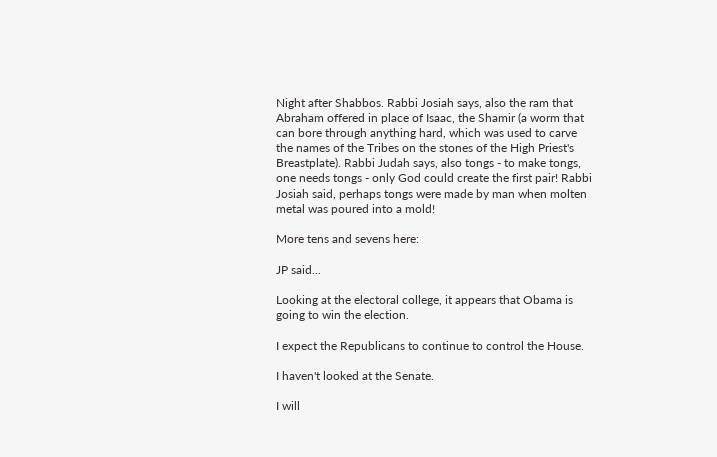Night after Shabbos. Rabbi Josiah says, also the ram that Abraham offered in place of Isaac, the Shamir (a worm that can bore through anything hard, which was used to carve the names of the Tribes on the stones of the High Priest's Breastplate). Rabbi Judah says, also tongs - to make tongs, one needs tongs - only God could create the first pair! Rabbi Josiah said, perhaps tongs were made by man when molten metal was poured into a mold!

More tens and sevens here:

JP said...

Looking at the electoral college, it appears that Obama is going to win the election.

I expect the Republicans to continue to control the House.

I haven't looked at the Senate.

I will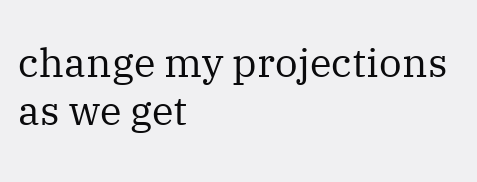change my projections as we get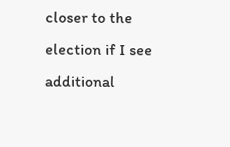closer to the election if I see additional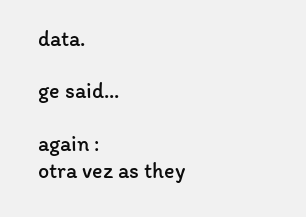data.

ge said...

again :
otra vez as they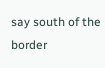say south of the border